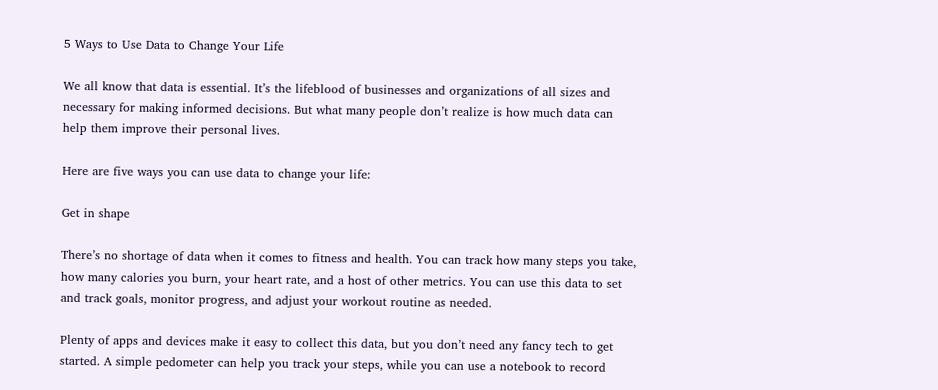5 Ways to Use Data to Change Your Life

We all know that data is essential. It’s the lifeblood of businesses and organizations of all sizes and necessary for making informed decisions. But what many people don’t realize is how much data can help them improve their personal lives.

Here are five ways you can use data to change your life:

Get in shape

There’s no shortage of data when it comes to fitness and health. You can track how many steps you take, how many calories you burn, your heart rate, and a host of other metrics. You can use this data to set and track goals, monitor progress, and adjust your workout routine as needed.

Plenty of apps and devices make it easy to collect this data, but you don’t need any fancy tech to get started. A simple pedometer can help you track your steps, while you can use a notebook to record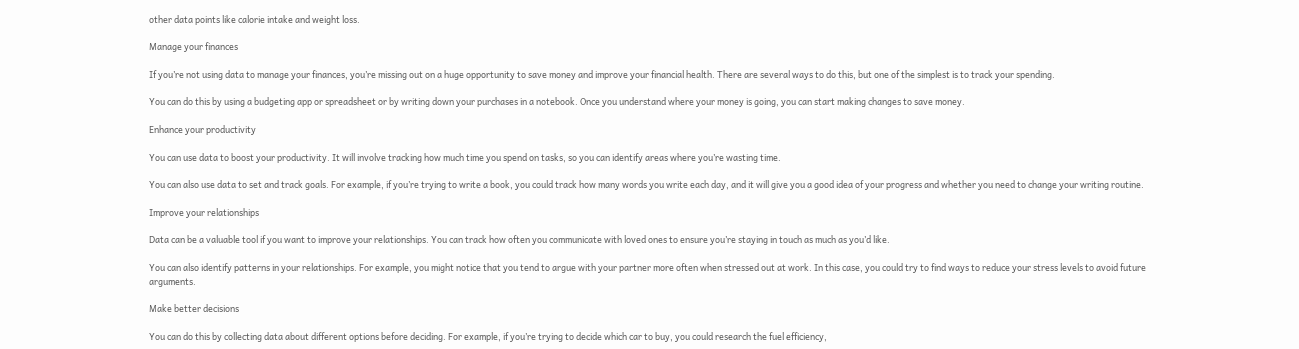other data points like calorie intake and weight loss.

Manage your finances

If you’re not using data to manage your finances, you’re missing out on a huge opportunity to save money and improve your financial health. There are several ways to do this, but one of the simplest is to track your spending.

You can do this by using a budgeting app or spreadsheet or by writing down your purchases in a notebook. Once you understand where your money is going, you can start making changes to save money.

Enhance your productivity

You can use data to boost your productivity. It will involve tracking how much time you spend on tasks, so you can identify areas where you’re wasting time.

You can also use data to set and track goals. For example, if you’re trying to write a book, you could track how many words you write each day, and it will give you a good idea of your progress and whether you need to change your writing routine.

Improve your relationships

Data can be a valuable tool if you want to improve your relationships. You can track how often you communicate with loved ones to ensure you’re staying in touch as much as you’d like.

You can also identify patterns in your relationships. For example, you might notice that you tend to argue with your partner more often when stressed out at work. In this case, you could try to find ways to reduce your stress levels to avoid future arguments.

Make better decisions

You can do this by collecting data about different options before deciding. For example, if you’re trying to decide which car to buy, you could research the fuel efficiency,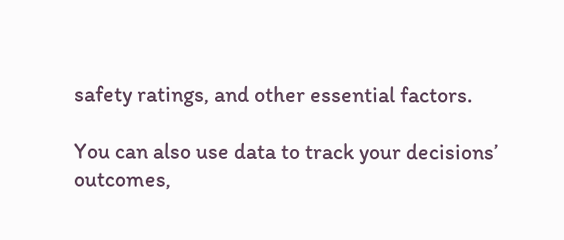safety ratings, and other essential factors.

You can also use data to track your decisions’ outcomes,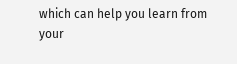which can help you learn from your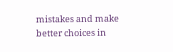mistakes and make better choices in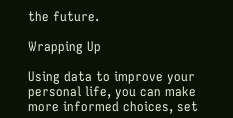the future.

Wrapping Up

Using data to improve your personal life, you can make more informed choices, set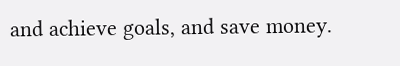and achieve goals, and save money.